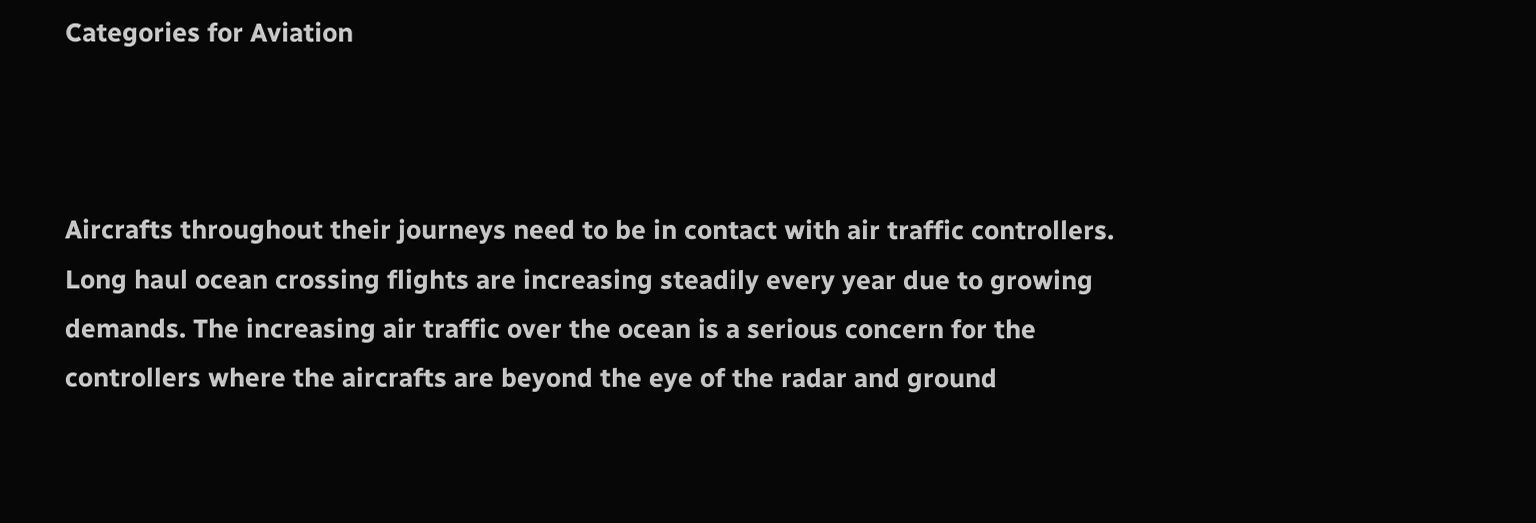Categories for Aviation



Aircrafts throughout their journeys need to be in contact with air traffic controllers. Long haul ocean crossing flights are increasing steadily every year due to growing demands. The increasing air traffic over the ocean is a serious concern for the controllers where the aircrafts are beyond the eye of the radar and ground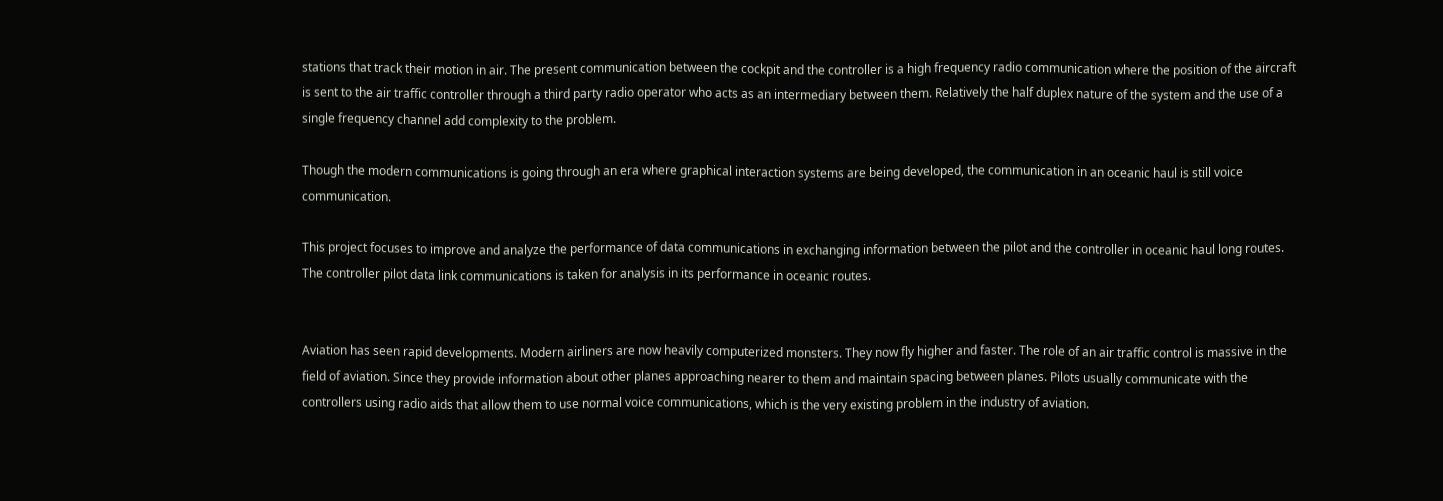stations that track their motion in air. The present communication between the cockpit and the controller is a high frequency radio communication where the position of the aircraft is sent to the air traffic controller through a third party radio operator who acts as an intermediary between them. Relatively the half duplex nature of the system and the use of a single frequency channel add complexity to the problem.

Though the modern communications is going through an era where graphical interaction systems are being developed, the communication in an oceanic haul is still voice communication.

This project focuses to improve and analyze the performance of data communications in exchanging information between the pilot and the controller in oceanic haul long routes. The controller pilot data link communications is taken for analysis in its performance in oceanic routes.


Aviation has seen rapid developments. Modern airliners are now heavily computerized monsters. They now fly higher and faster. The role of an air traffic control is massive in the field of aviation. Since they provide information about other planes approaching nearer to them and maintain spacing between planes. Pilots usually communicate with the controllers using radio aids that allow them to use normal voice communications, which is the very existing problem in the industry of aviation.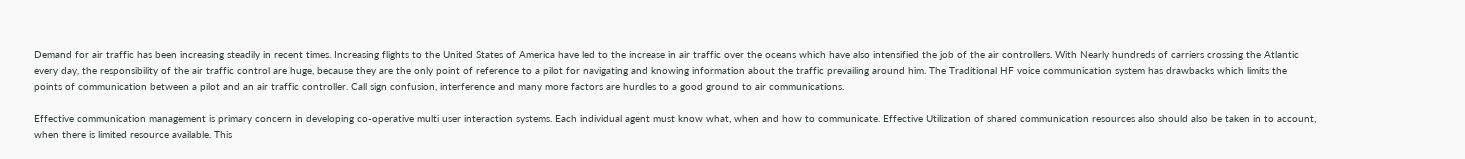Demand for air traffic has been increasing steadily in recent times. Increasing flights to the United States of America have led to the increase in air traffic over the oceans which have also intensified the job of the air controllers. With Nearly hundreds of carriers crossing the Atlantic every day, the responsibility of the air traffic control are huge, because they are the only point of reference to a pilot for navigating and knowing information about the traffic prevailing around him. The Traditional HF voice communication system has drawbacks which limits the points of communication between a pilot and an air traffic controller. Call sign confusion, interference and many more factors are hurdles to a good ground to air communications.

Effective communication management is primary concern in developing co-operative multi user interaction systems. Each individual agent must know what, when and how to communicate. Effective Utilization of shared communication resources also should also be taken in to account, when there is limited resource available. This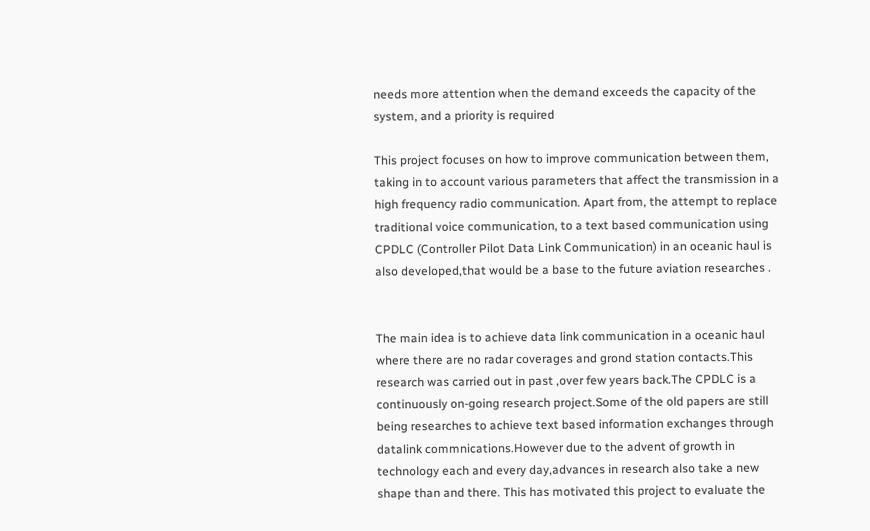needs more attention when the demand exceeds the capacity of the system, and a priority is required

This project focuses on how to improve communication between them, taking in to account various parameters that affect the transmission in a high frequency radio communication. Apart from, the attempt to replace traditional voice communication, to a text based communication using CPDLC (Controller Pilot Data Link Communication) in an oceanic haul is also developed,that would be a base to the future aviation researches .


The main idea is to achieve data link communication in a oceanic haul where there are no radar coverages and grond station contacts.This research was carried out in past ,over few years back.The CPDLC is a continuously on-going research project.Some of the old papers are still being researches to achieve text based information exchanges through datalink commnications.However due to the advent of growth in technology each and every day,advances in research also take a new shape than and there. This has motivated this project to evaluate the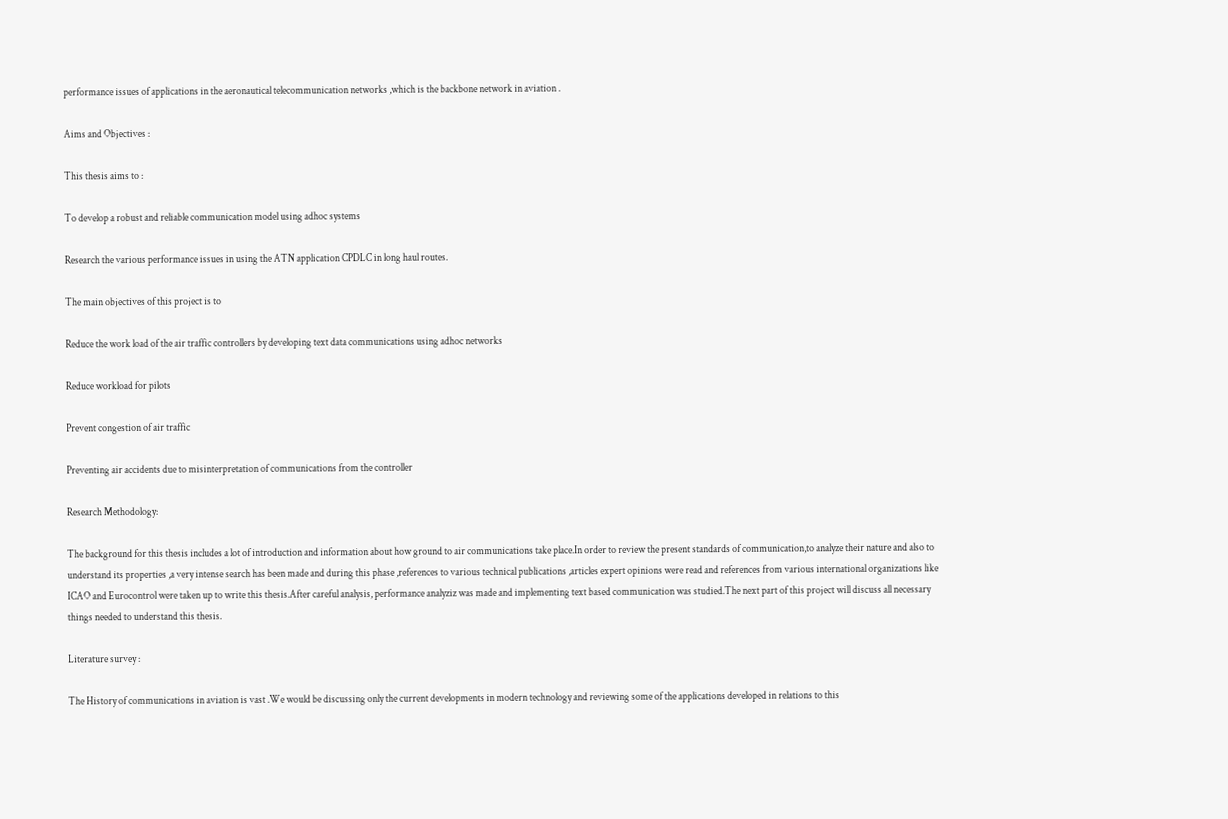performance issues of applications in the aeronautical telecommunication networks ,which is the backbone network in aviation .

Aims and Objectives :

This thesis aims to :

To develop a robust and reliable communication model using adhoc systems

Research the various performance issues in using the ATN application CPDLC in long haul routes.

The main objectives of this project is to

Reduce the work load of the air traffic controllers by developing text data communications using adhoc networks

Reduce workload for pilots

Prevent congestion of air traffic

Preventing air accidents due to misinterpretation of communications from the controller

Research Methodology:

The background for this thesis includes a lot of introduction and information about how ground to air communications take place.In order to review the present standards of communication,to analyze their nature and also to understand its properties ,a very intense search has been made and during this phase ,references to various technical publications ,articles expert opinions were read and references from various international organizations like ICAO and Eurocontrol were taken up to write this thesis.After careful analysis, performance analyziz was made and implementing text based communication was studied.The next part of this project will discuss all necessary things needed to understand this thesis.

Literature survey :

The History of communications in aviation is vast .We would be discussing only the current developments in modern technology and reviewing some of the applications developed in relations to this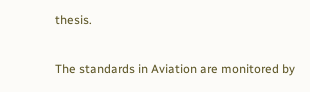thesis.

The standards in Aviation are monitored by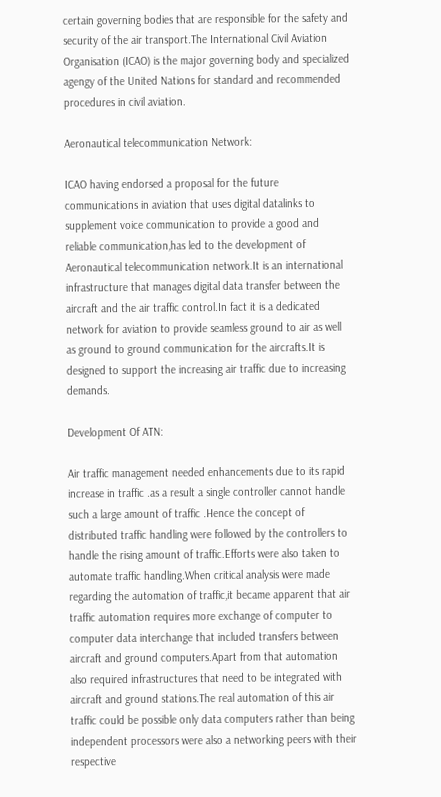certain governing bodies that are responsible for the safety and security of the air transport.The International Civil Aviation Organisation (ICAO) is the major governing body and specialized agengy of the United Nations for standard and recommended procedures in civil aviation.

Aeronautical telecommunication Network:

ICAO having endorsed a proposal for the future communications in aviation that uses digital datalinks to supplement voice communication to provide a good and reliable communication,has led to the development of Aeronautical telecommunication network.It is an international infrastructure that manages digital data transfer between the aircraft and the air traffic control.In fact it is a dedicated network for aviation to provide seamless ground to air as well as ground to ground communication for the aircrafts.It is designed to support the increasing air traffic due to increasing demands.

Development Of ATN:

Air traffic management needed enhancements due to its rapid increase in traffic .as a result a single controller cannot handle such a large amount of traffic .Hence the concept of distributed traffic handling were followed by the controllers to handle the rising amount of traffic.Efforts were also taken to automate traffic handling.When critical analysis were made regarding the automation of traffic,it became apparent that air traffic automation requires more exchange of computer to computer data interchange that included transfers between aircraft and ground computers.Apart from that automation also required infrastructures that need to be integrated with aircraft and ground stations.The real automation of this air traffic could be possible only data computers rather than being independent processors were also a networking peers with their respective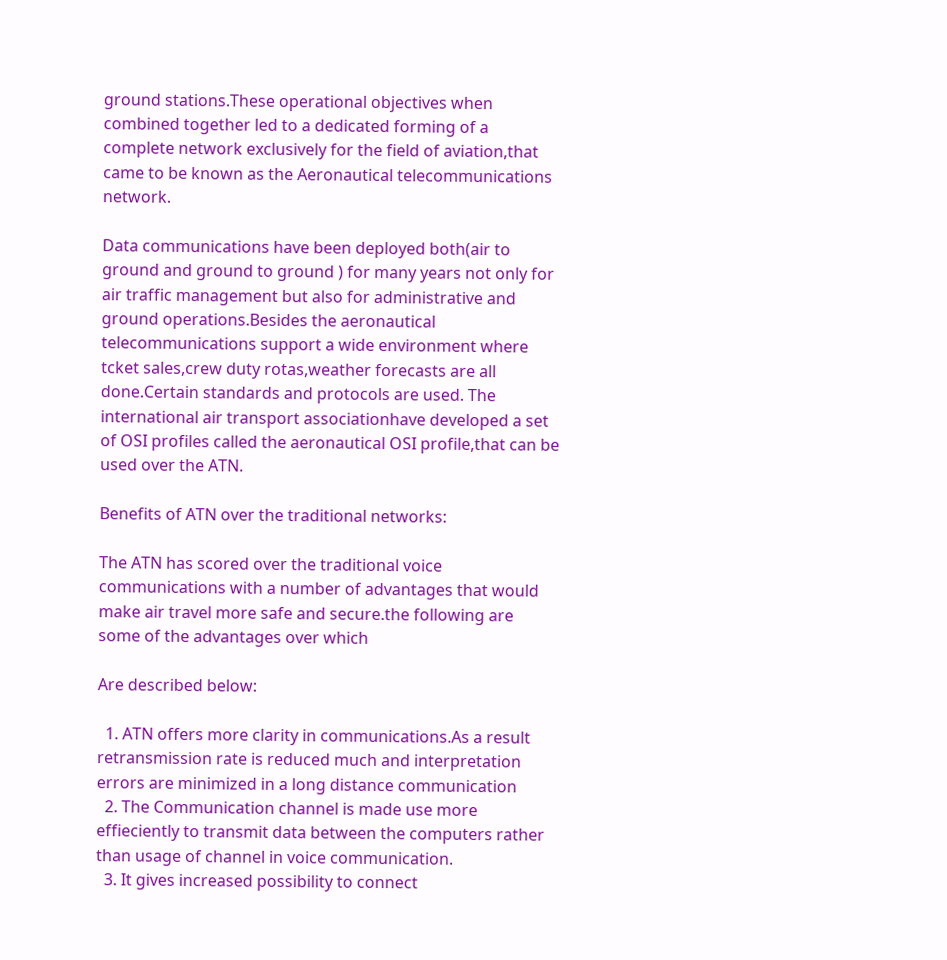ground stations.These operational objectives when combined together led to a dedicated forming of a complete network exclusively for the field of aviation,that came to be known as the Aeronautical telecommunications network.

Data communications have been deployed both(air to ground and ground to ground ) for many years not only for air traffic management but also for administrative and ground operations.Besides the aeronautical telecommunications support a wide environment where tcket sales,crew duty rotas,weather forecasts are all done.Certain standards and protocols are used. The international air transport associationhave developed a set of OSI profiles called the aeronautical OSI profile,that can be used over the ATN.

Benefits of ATN over the traditional networks:

The ATN has scored over the traditional voice communications with a number of advantages that would make air travel more safe and secure.the following are some of the advantages over which

Are described below:

  1. ATN offers more clarity in communications.As a result retransmission rate is reduced much and interpretation errors are minimized in a long distance communication
  2. The Communication channel is made use more effieciently to transmit data between the computers rather than usage of channel in voice communication.
  3. It gives increased possibility to connect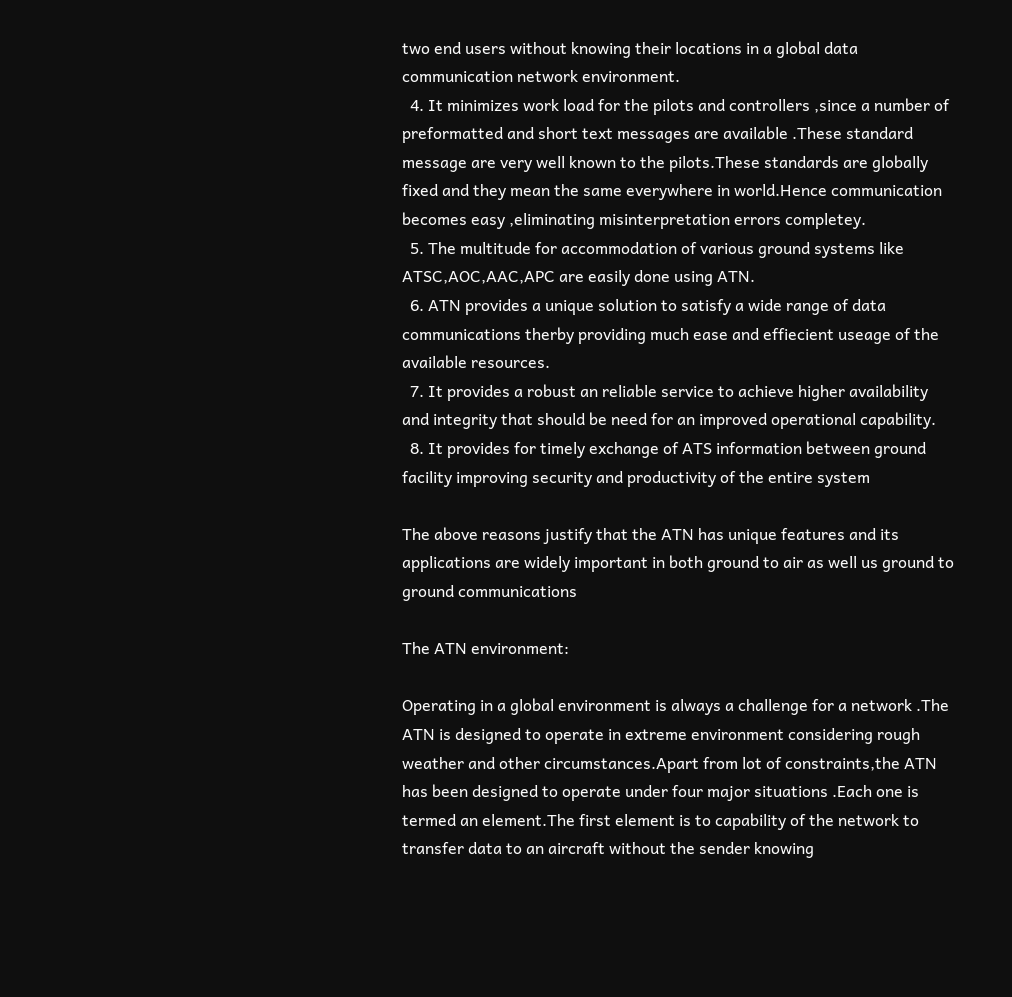two end users without knowing their locations in a global data communication network environment.
  4. It minimizes work load for the pilots and controllers ,since a number of preformatted and short text messages are available .These standard message are very well known to the pilots.These standards are globally fixed and they mean the same everywhere in world.Hence communication becomes easy ,eliminating misinterpretation errors completey.
  5. The multitude for accommodation of various ground systems like ATSC,AOC,AAC,APC are easily done using ATN.
  6. ATN provides a unique solution to satisfy a wide range of data communications therby providing much ease and effiecient useage of the available resources.
  7. It provides a robust an reliable service to achieve higher availability and integrity that should be need for an improved operational capability.
  8. It provides for timely exchange of ATS information between ground facility improving security and productivity of the entire system

The above reasons justify that the ATN has unique features and its applications are widely important in both ground to air as well us ground to ground communications

The ATN environment:

Operating in a global environment is always a challenge for a network .The ATN is designed to operate in extreme environment considering rough weather and other circumstances.Apart from lot of constraints,the ATN has been designed to operate under four major situations .Each one is termed an element.The first element is to capability of the network to transfer data to an aircraft without the sender knowing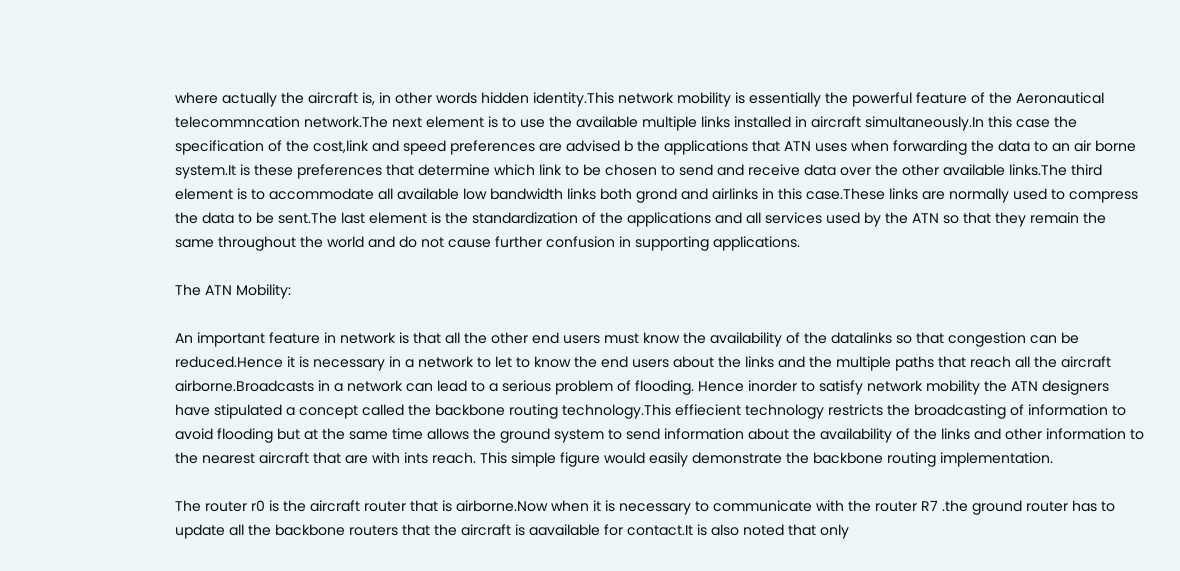where actually the aircraft is, in other words hidden identity.This network mobility is essentially the powerful feature of the Aeronautical telecommncation network.The next element is to use the available multiple links installed in aircraft simultaneously.In this case the specification of the cost,link and speed preferences are advised b the applications that ATN uses when forwarding the data to an air borne system.It is these preferences that determine which link to be chosen to send and receive data over the other available links.The third element is to accommodate all available low bandwidth links both grond and airlinks in this case.These links are normally used to compress the data to be sent.The last element is the standardization of the applications and all services used by the ATN so that they remain the same throughout the world and do not cause further confusion in supporting applications.

The ATN Mobility:

An important feature in network is that all the other end users must know the availability of the datalinks so that congestion can be reduced.Hence it is necessary in a network to let to know the end users about the links and the multiple paths that reach all the aircraft airborne.Broadcasts in a network can lead to a serious problem of flooding. Hence inorder to satisfy network mobility the ATN designers have stipulated a concept called the backbone routing technology.This effiecient technology restricts the broadcasting of information to avoid flooding but at the same time allows the ground system to send information about the availability of the links and other information to the nearest aircraft that are with ints reach. This simple figure would easily demonstrate the backbone routing implementation.

The router r0 is the aircraft router that is airborne.Now when it is necessary to communicate with the router R7 .the ground router has to update all the backbone routers that the aircraft is aavailable for contact.It is also noted that only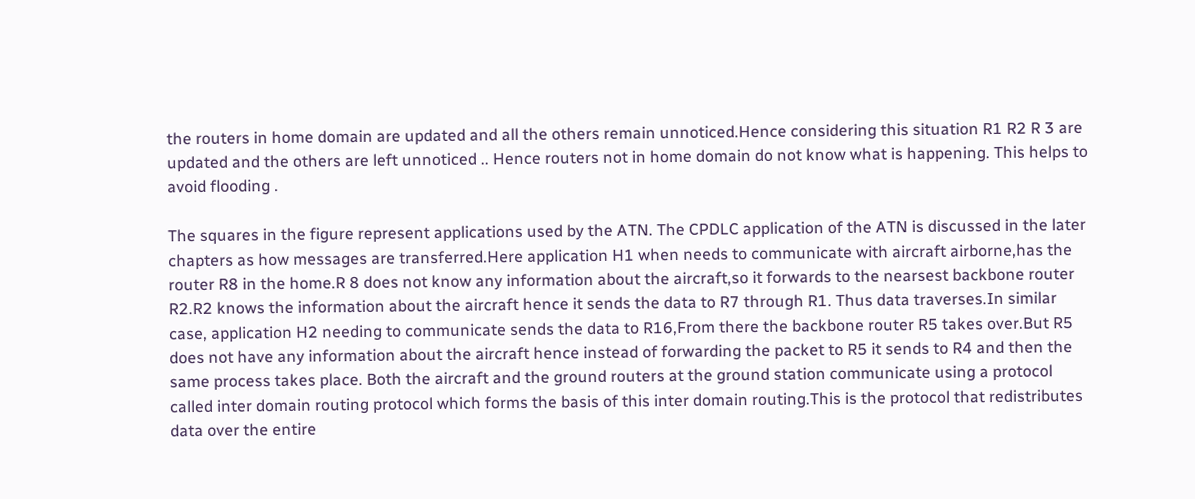the routers in home domain are updated and all the others remain unnoticed.Hence considering this situation R1 R2 R 3 are updated and the others are left unnoticed .. Hence routers not in home domain do not know what is happening. This helps to avoid flooding .

The squares in the figure represent applications used by the ATN. The CPDLC application of the ATN is discussed in the later chapters as how messages are transferred.Here application H1 when needs to communicate with aircraft airborne,has the router R8 in the home.R 8 does not know any information about the aircraft,so it forwards to the nearsest backbone router R2.R2 knows the information about the aircraft hence it sends the data to R7 through R1. Thus data traverses.In similar case, application H2 needing to communicate sends the data to R16,From there the backbone router R5 takes over.But R5 does not have any information about the aircraft hence instead of forwarding the packet to R5 it sends to R4 and then the same process takes place. Both the aircraft and the ground routers at the ground station communicate using a protocol called inter domain routing protocol which forms the basis of this inter domain routing.This is the protocol that redistributes data over the entire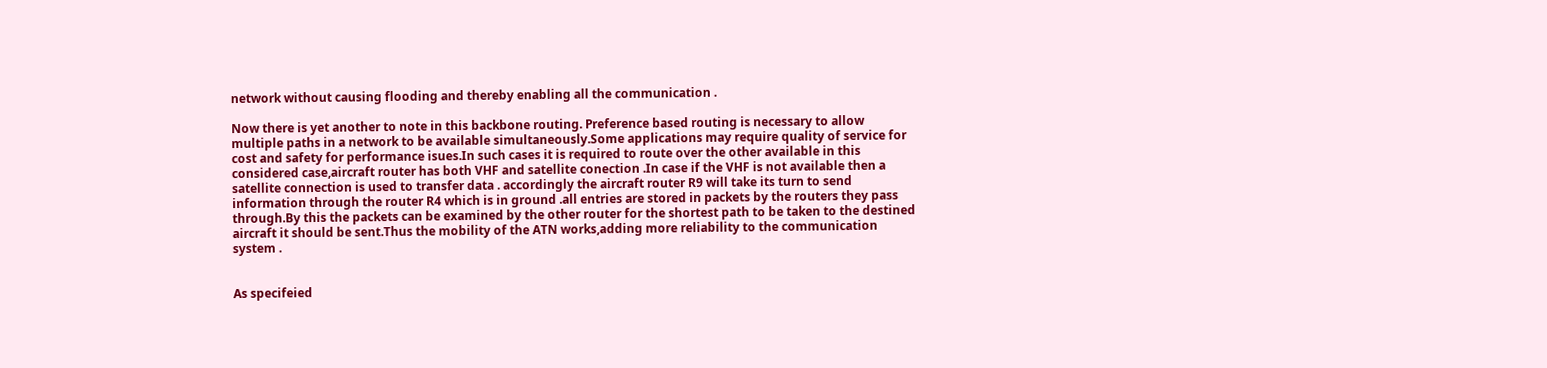network without causing flooding and thereby enabling all the communication .

Now there is yet another to note in this backbone routing. Preference based routing is necessary to allow multiple paths in a network to be available simultaneously.Some applications may require quality of service for cost and safety for performance isues.In such cases it is required to route over the other available in this considered case,aircraft router has both VHF and satellite conection .In case if the VHF is not available then a satellite connection is used to transfer data . accordingly the aircraft router R9 will take its turn to send information through the router R4 which is in ground .all entries are stored in packets by the routers they pass through.By this the packets can be examined by the other router for the shortest path to be taken to the destined aircraft it should be sent.Thus the mobility of the ATN works,adding more reliability to the communication system .


As specifeied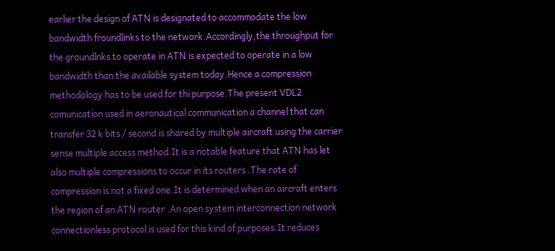earlier the design of ATN is designated to accommodate the low bandwidth froundlinks to the network.Accordingly,the throughput for the groundlnks to operate in ATN is expected to operate in a low bandwidth than the available system today.Hence a compression methodology has to be used for thi purpose.The present VDL2 comunication used in aeronautical communication a channel that can transfer 32 k bits / second is shared by multiple aircraft using the carrier sense multiple access method.It is a notable feature that ATN has let also multiple compressions to occur in its routers .The rate of compression is not a fixed one.It is determined when an aircraft enters the region of an ATN router .An open system interconnection network connectionless protocol is used for this kind of purposes.It reduces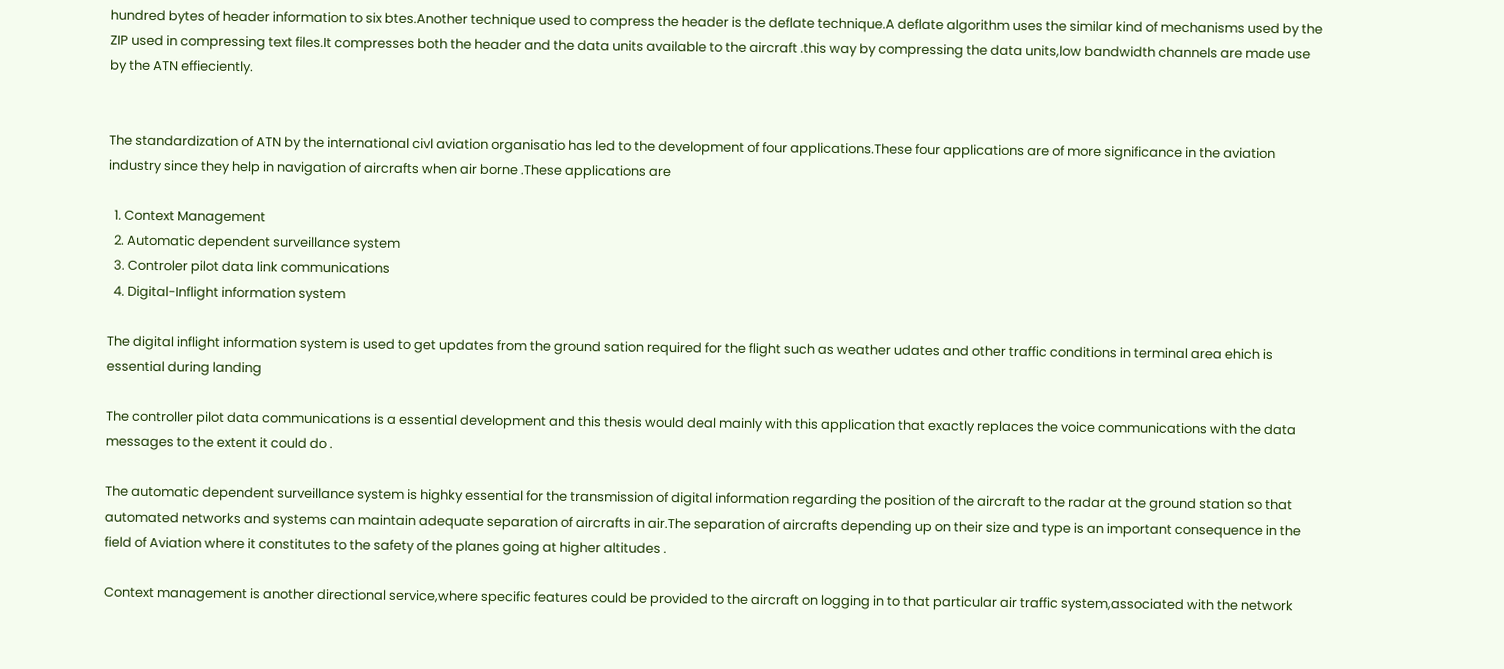hundred bytes of header information to six btes.Another technique used to compress the header is the deflate technique.A deflate algorithm uses the similar kind of mechanisms used by the ZIP used in compressing text files.It compresses both the header and the data units available to the aircraft .this way by compressing the data units,low bandwidth channels are made use by the ATN effieciently.


The standardization of ATN by the international civl aviation organisatio has led to the development of four applications.These four applications are of more significance in the aviation industry since they help in navigation of aircrafts when air borne .These applications are

  1. Context Management
  2. Automatic dependent surveillance system
  3. Controler pilot data link communications
  4. Digital-Inflight information system

The digital inflight information system is used to get updates from the ground sation required for the flight such as weather udates and other traffic conditions in terminal area ehich is essential during landing

The controller pilot data communications is a essential development and this thesis would deal mainly with this application that exactly replaces the voice communications with the data messages to the extent it could do .

The automatic dependent surveillance system is highky essential for the transmission of digital information regarding the position of the aircraft to the radar at the ground station so that automated networks and systems can maintain adequate separation of aircrafts in air.The separation of aircrafts depending up on their size and type is an important consequence in the field of Aviation where it constitutes to the safety of the planes going at higher altitudes .

Context management is another directional service,where specific features could be provided to the aircraft on logging in to that particular air traffic system,associated with the network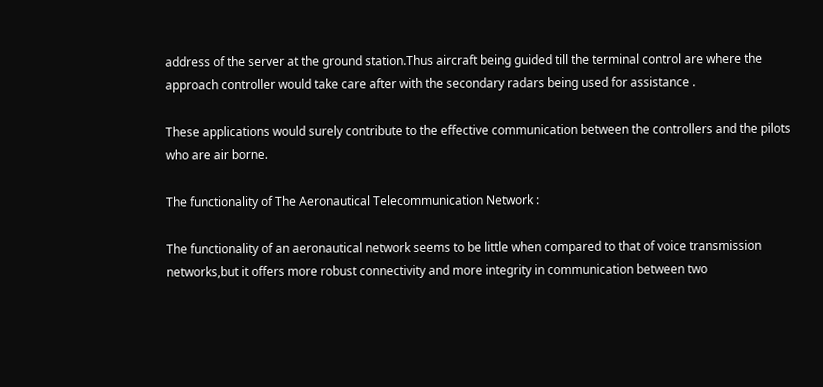address of the server at the ground station.Thus aircraft being guided till the terminal control are where the approach controller would take care after with the secondary radars being used for assistance .

These applications would surely contribute to the effective communication between the controllers and the pilots who are air borne.

The functionality of The Aeronautical Telecommunication Network :

The functionality of an aeronautical network seems to be little when compared to that of voice transmission networks,but it offers more robust connectivity and more integrity in communication between two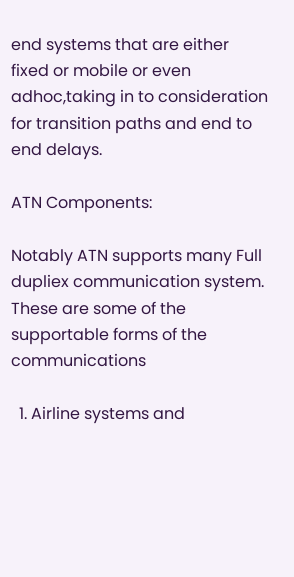end systems that are either fixed or mobile or even adhoc,taking in to consideration for transition paths and end to end delays.

ATN Components:

Notably ATN supports many Full dupliex communication system. These are some of the supportable forms of the communications

  1. Airline systems and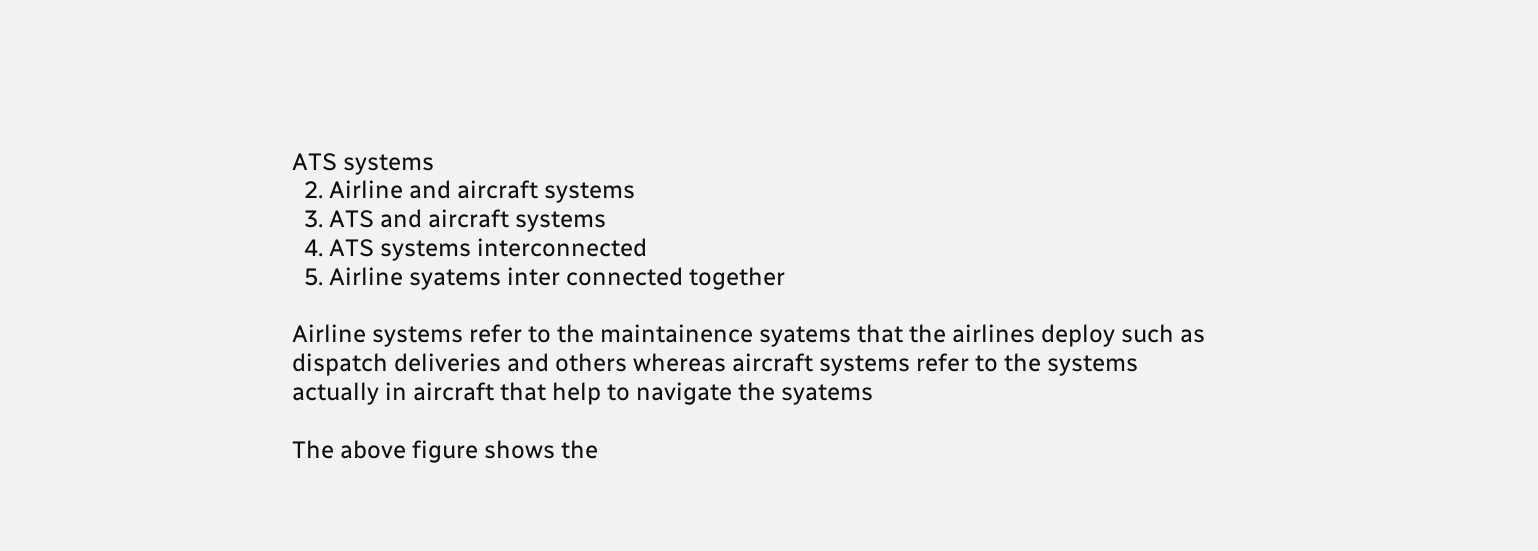ATS systems
  2. Airline and aircraft systems
  3. ATS and aircraft systems
  4. ATS systems interconnected
  5. Airline syatems inter connected together

Airline systems refer to the maintainence syatems that the airlines deploy such as dispatch deliveries and others whereas aircraft systems refer to the systems actually in aircraft that help to navigate the syatems

The above figure shows the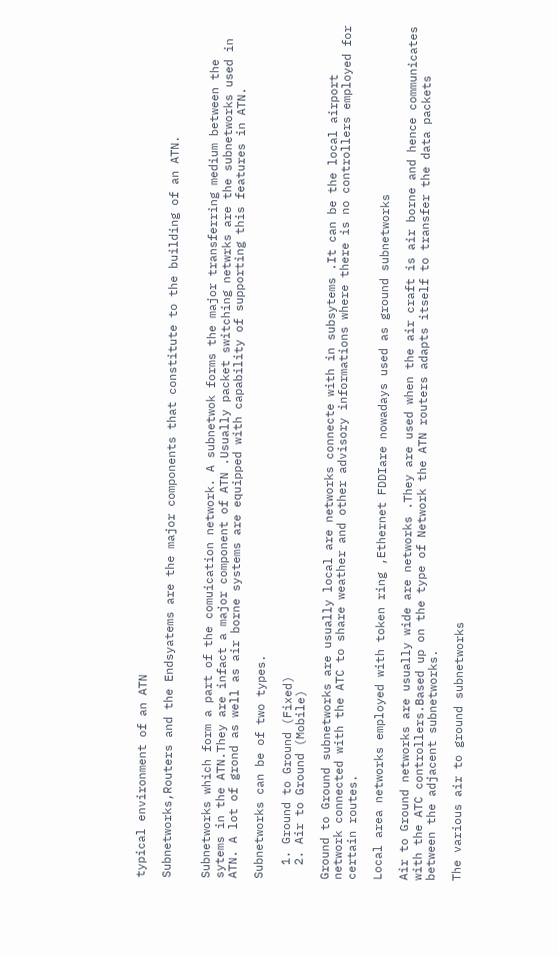typical environment of an ATN

Subnetworks,Routers and the Endsyatems are the major components that constitute to the building of an ATN.


Subnetworks which form a part of the comuication network. A subnetwok forms the major transferring medium between the sytems in the ATN.They are infact a major component of ATN .Usually packet switching netwrks are the subnetworks used in ATN. A lot of grond as well as air borne systems are equipped with capability of supporting this features in ATN.

Subnetworks can be of two types.

  1. Ground to Ground (Fixed)
  2. Air to Ground (Mobile)

Ground to Ground subnetworks are usually local are networks connecte with in subsytems .It can be the local airport network connected with the ATC to share weather and other advisory informations where there is no controllers employed for certain routes.

Local area networks employed with token ring ,Ethernet FDDIare nowadays used as ground subnetworks

Air to Ground networks are usually wide are networks .They are used when the air craft is air borne and hence communicates with the ATC controllers.Based up on the type of Network the ATN routers adapts itself to transfer the data packets between the adjacent subnetworks.

The various air to ground subnetworks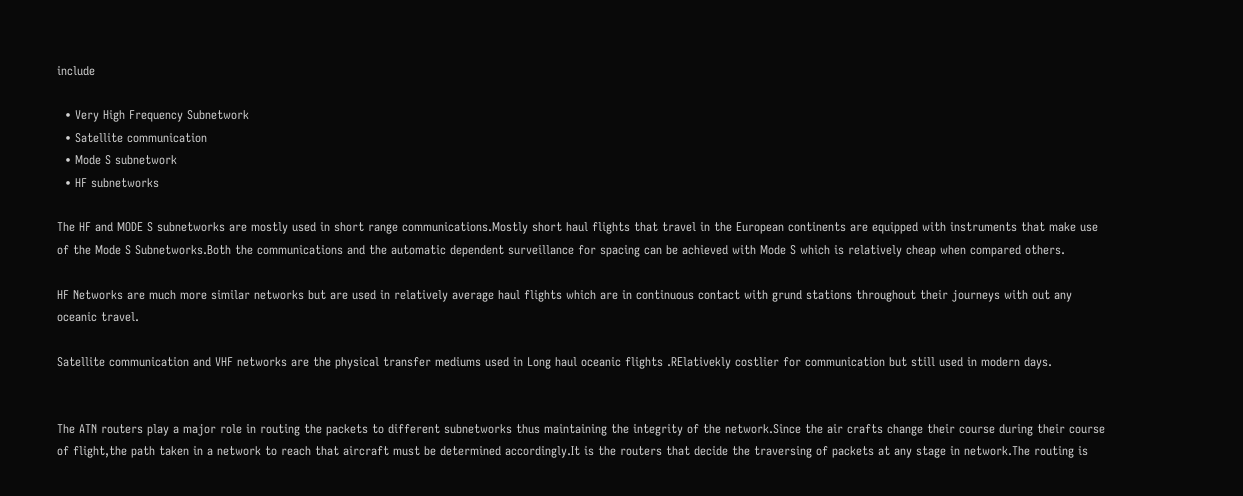include

  • Very High Frequency Subnetwork
  • Satellite communication
  • Mode S subnetwork
  • HF subnetworks

The HF and MODE S subnetworks are mostly used in short range communications.Mostly short haul flights that travel in the European continents are equipped with instruments that make use of the Mode S Subnetworks.Both the communications and the automatic dependent surveillance for spacing can be achieved with Mode S which is relatively cheap when compared others.

HF Networks are much more similar networks but are used in relatively average haul flights which are in continuous contact with grund stations throughout their journeys with out any oceanic travel.

Satellite communication and VHF networks are the physical transfer mediums used in Long haul oceanic flights .RElativekly costlier for communication but still used in modern days.


The ATN routers play a major role in routing the packets to different subnetworks thus maintaining the integrity of the network.Since the air crafts change their course during their course of flight,the path taken in a network to reach that aircraft must be determined accordingly.It is the routers that decide the traversing of packets at any stage in network.The routing is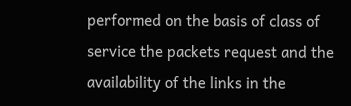performed on the basis of class of service the packets request and the availability of the links in the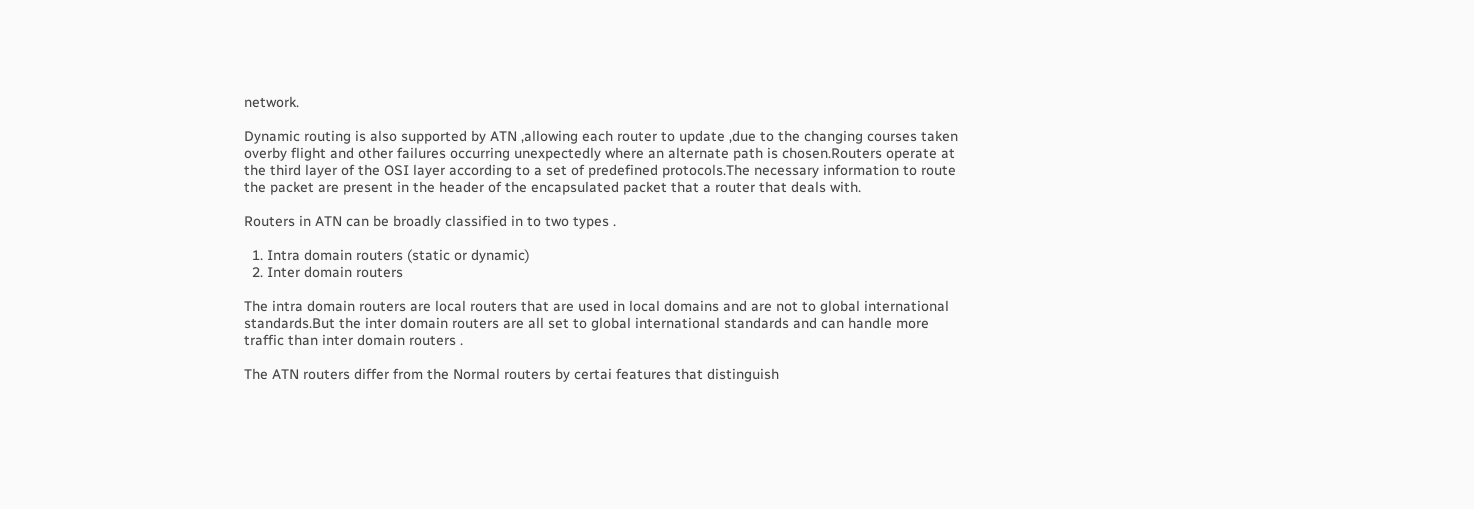network.

Dynamic routing is also supported by ATN ,allowing each router to update ,due to the changing courses taken overby flight and other failures occurring unexpectedly where an alternate path is chosen.Routers operate at the third layer of the OSI layer according to a set of predefined protocols.The necessary information to route the packet are present in the header of the encapsulated packet that a router that deals with.

Routers in ATN can be broadly classified in to two types .

  1. Intra domain routers (static or dynamic)
  2. Inter domain routers

The intra domain routers are local routers that are used in local domains and are not to global international standards.But the inter domain routers are all set to global international standards and can handle more traffic than inter domain routers .

The ATN routers differ from the Normal routers by certai features that distinguish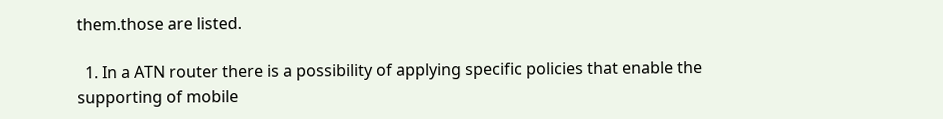them.those are listed.

  1. In a ATN router there is a possibility of applying specific policies that enable the supporting of mobile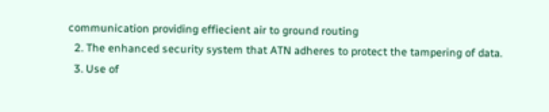communication providing effiecient air to ground routing
  2. The enhanced security system that ATN adheres to protect the tampering of data.
  3. Use of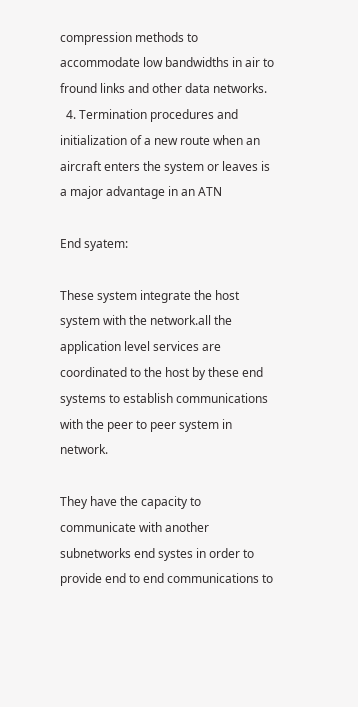compression methods to accommodate low bandwidths in air to fround links and other data networks.
  4. Termination procedures and initialization of a new route when an aircraft enters the system or leaves is a major advantage in an ATN

End syatem:

These system integrate the host system with the network.all the application level services are coordinated to the host by these end systems to establish communications with the peer to peer system in network.

They have the capacity to communicate with another subnetworks end systes in order to provide end to end communications to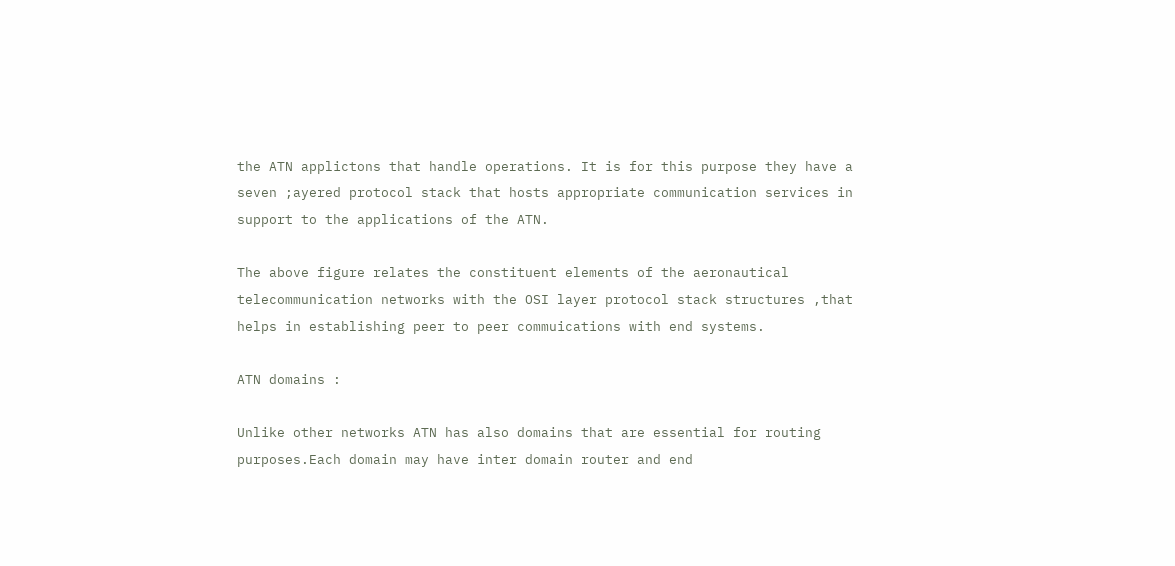the ATN applictons that handle operations. It is for this purpose they have a seven ;ayered protocol stack that hosts appropriate communication services in support to the applications of the ATN.

The above figure relates the constituent elements of the aeronautical telecommunication networks with the OSI layer protocol stack structures ,that helps in establishing peer to peer commuications with end systems.

ATN domains :

Unlike other networks ATN has also domains that are essential for routing purposes.Each domain may have inter domain router and end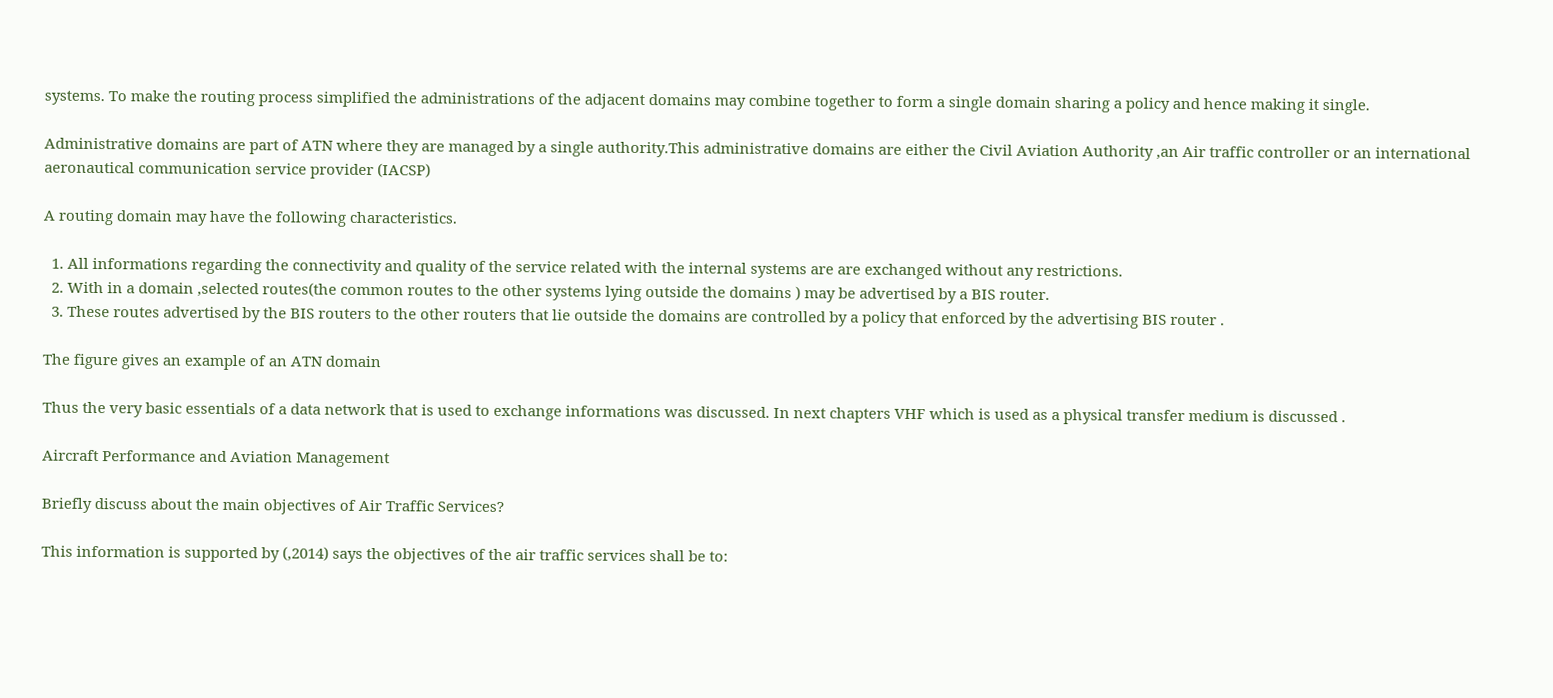systems. To make the routing process simplified the administrations of the adjacent domains may combine together to form a single domain sharing a policy and hence making it single.

Administrative domains are part of ATN where they are managed by a single authority.This administrative domains are either the Civil Aviation Authority ,an Air traffic controller or an international aeronautical communication service provider (IACSP)

A routing domain may have the following characteristics.

  1. All informations regarding the connectivity and quality of the service related with the internal systems are are exchanged without any restrictions.
  2. With in a domain ,selected routes(the common routes to the other systems lying outside the domains ) may be advertised by a BIS router.
  3. These routes advertised by the BIS routers to the other routers that lie outside the domains are controlled by a policy that enforced by the advertising BIS router .

The figure gives an example of an ATN domain

Thus the very basic essentials of a data network that is used to exchange informations was discussed. In next chapters VHF which is used as a physical transfer medium is discussed .

Aircraft Performance and Aviation Management

Briefly discuss about the main objectives of Air Traffic Services?

This information is supported by (,2014) says the objectives of the air traffic services shall be to: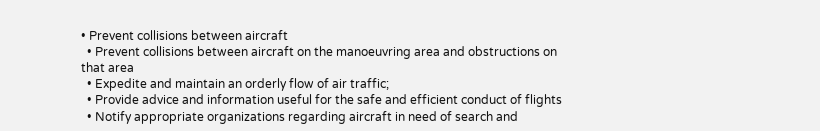• Prevent collisions between aircraft
  • Prevent collisions between aircraft on the manoeuvring area and obstructions on that area
  • Expedite and maintain an orderly flow of air traffic;
  • Provide advice and information useful for the safe and efficient conduct of flights
  • Notify appropriate organizations regarding aircraft in need of search and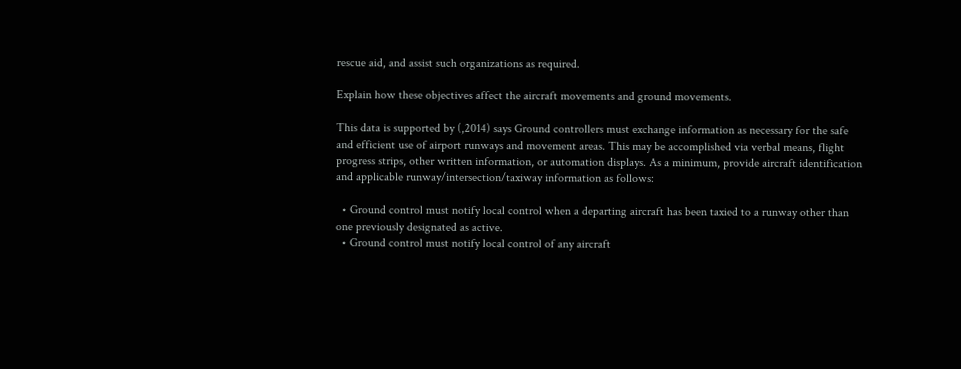rescue aid, and assist such organizations as required.

Explain how these objectives affect the aircraft movements and ground movements.

This data is supported by (,2014) says Ground controllers must exchange information as necessary for the safe and efficient use of airport runways and movement areas. This may be accomplished via verbal means, flight progress strips, other written information, or automation displays. As a minimum, provide aircraft identification and applicable runway/intersection/taxiway information as follows:

  • Ground control must notify local control when a departing aircraft has been taxied to a runway other than one previously designated as active.
  • Ground control must notify local control of any aircraft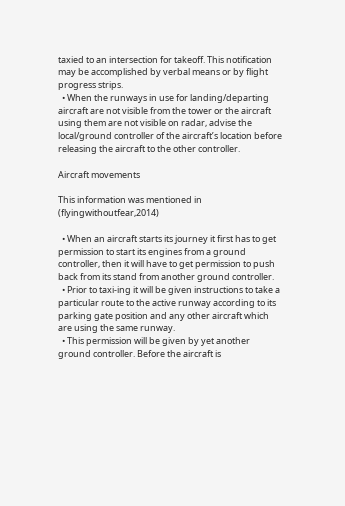taxied to an intersection for takeoff. This notification may be accomplished by verbal means or by flight progress strips.
  • When the runways in use for landing/departing aircraft are not visible from the tower or the aircraft using them are not visible on radar, advise the local/ground controller of the aircraft’s location before releasing the aircraft to the other controller.

Aircraft movements

This information was mentioned in (flyingwithoutfear,2014)

  • When an aircraft starts its journey it first has to get permission to start its engines from a ground controller, then it will have to get permission to push back from its stand from another ground controller.
  • Prior to taxi-ing it will be given instructions to take a particular route to the active runway according to its parking gate position and any other aircraft which are using the same runway.
  • This permission will be given by yet another ground controller. Before the aircraft is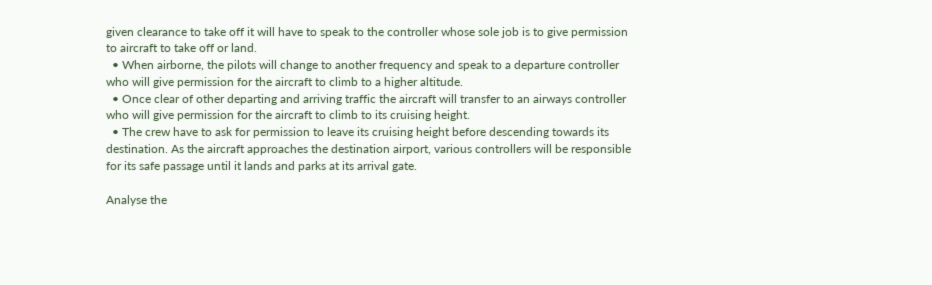given clearance to take off it will have to speak to the controller whose sole job is to give permission to aircraft to take off or land.
  • When airborne, the pilots will change to another frequency and speak to a departure controller who will give permission for the aircraft to climb to a higher altitude.
  • Once clear of other departing and arriving traffic the aircraft will transfer to an airways controller who will give permission for the aircraft to climb to its cruising height.
  • The crew have to ask for permission to leave its cruising height before descending towards its destination. As the aircraft approaches the destination airport, various controllers will be responsible for its safe passage until it lands and parks at its arrival gate.

Analyse the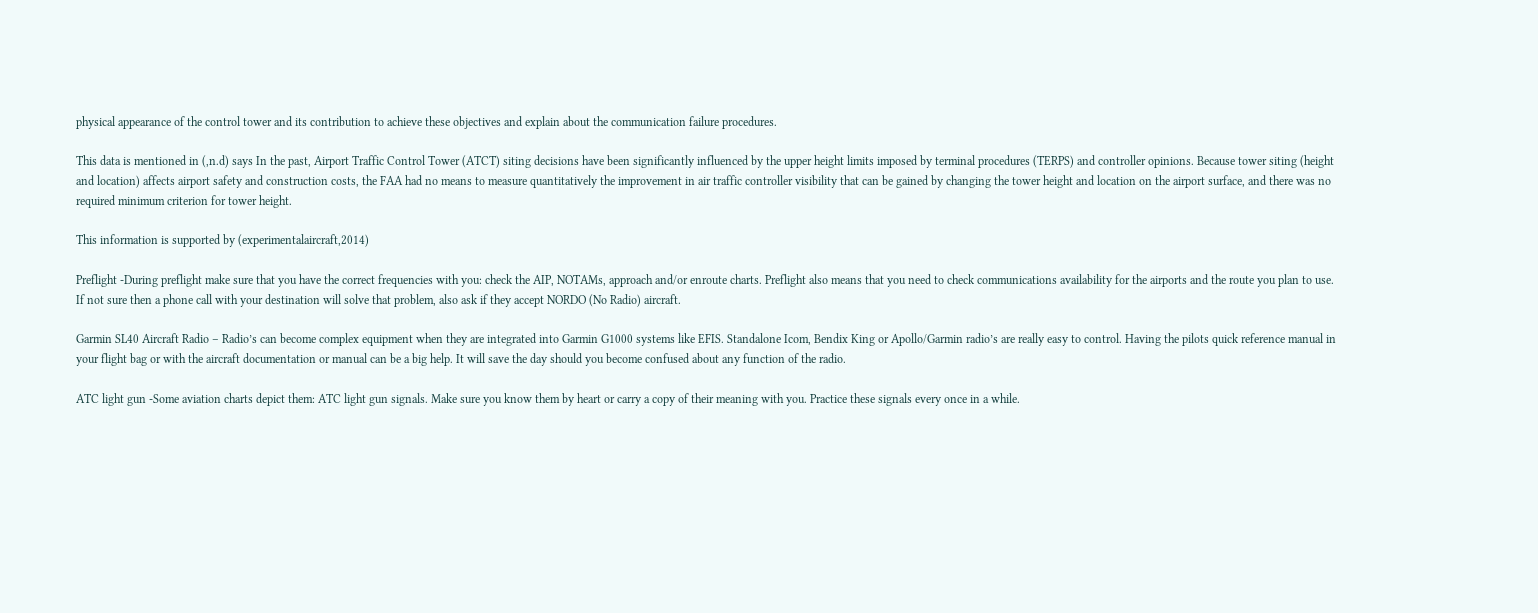physical appearance of the control tower and its contribution to achieve these objectives and explain about the communication failure procedures.

This data is mentioned in (,n.d) says In the past, Airport Traffic Control Tower (ATCT) siting decisions have been significantly influenced by the upper height limits imposed by terminal procedures (TERPS) and controller opinions. Because tower siting (height and location) affects airport safety and construction costs, the FAA had no means to measure quantitatively the improvement in air traffic controller visibility that can be gained by changing the tower height and location on the airport surface, and there was no required minimum criterion for tower height.

This information is supported by (experimentalaircraft,2014)

Preflight -During preflight make sure that you have the correct frequencies with you: check the AIP, NOTAMs, approach and/or enroute charts. Preflight also means that you need to check communications availability for the airports and the route you plan to use. If not sure then a phone call with your destination will solve that problem, also ask if they accept NORDO (No Radio) aircraft.

Garmin SL40 Aircraft Radio – Radio’s can become complex equipment when they are integrated into Garmin G1000 systems like EFIS. Standalone Icom, Bendix King or Apollo/Garmin radio’s are really easy to control. Having the pilots quick reference manual in your flight bag or with the aircraft documentation or manual can be a big help. It will save the day should you become confused about any function of the radio.

ATC light gun -Some aviation charts depict them: ATC light gun signals. Make sure you know them by heart or carry a copy of their meaning with you. Practice these signals every once in a while.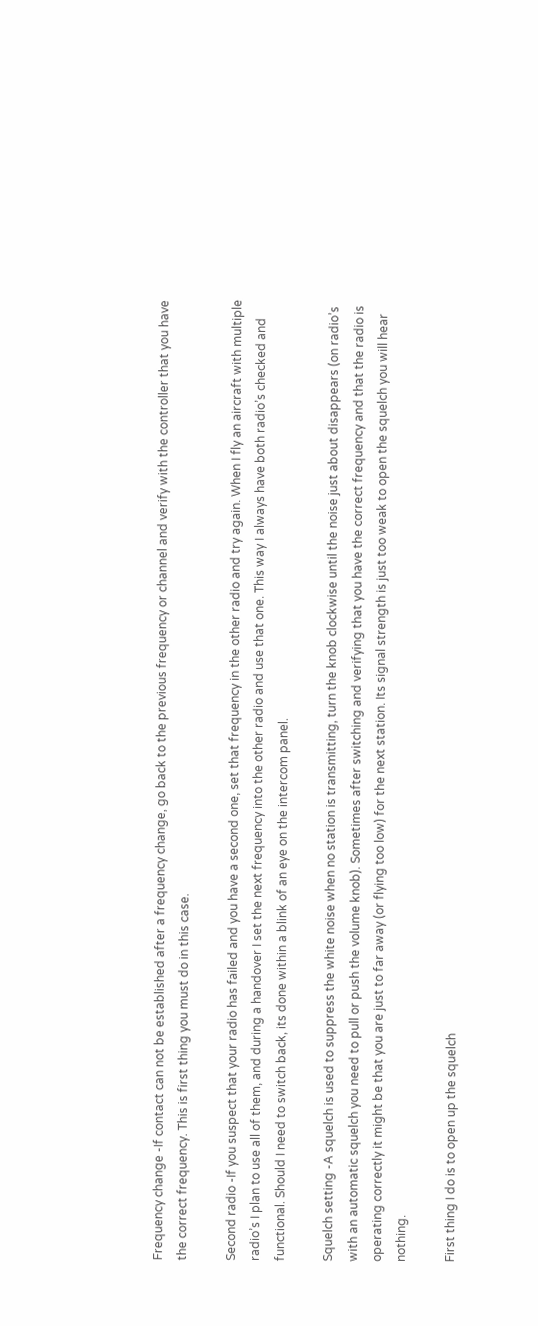Frequency change -If contact can not be established after a frequency change, go back to the previous frequency or channel and verify with the controller that you have the correct frequency. This is first thing you must do in this case.

Second radio -If you suspect that your radio has failed and you have a second one, set that frequency in the other radio and try again. When I fly an aircraft with multiple radio’s I plan to use all of them, and during a handover I set the next frequency into the other radio and use that one. This way I always have both radio’s checked and functional. Should I need to switch back, its done within a blink of an eye on the intercom panel.

Squelch setting -A squelch is used to suppress the white noise when no station is transmitting, turn the knob clockwise until the noise just about disappears (on radio’s with an automatic squelch you need to pull or push the volume knob). Sometimes after switching and verifying that you have the correct frequency and that the radio is operating correctly it might be that you are just to far away (or flying too low) for the next station. Its signal strength is just too weak to open the squelch you will hear nothing.

First thing I do is to open up the squelch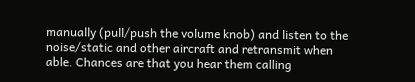manually (pull/push the volume knob) and listen to the noise/static and other aircraft and retransmit when able. Chances are that you hear them calling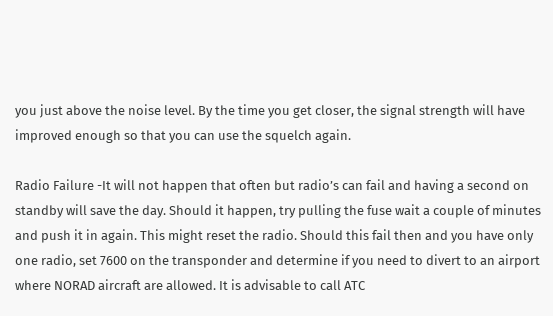you just above the noise level. By the time you get closer, the signal strength will have improved enough so that you can use the squelch again.

Radio Failure -It will not happen that often but radio’s can fail and having a second on standby will save the day. Should it happen, try pulling the fuse wait a couple of minutes and push it in again. This might reset the radio. Should this fail then and you have only one radio, set 7600 on the transponder and determine if you need to divert to an airport where NORAD aircraft are allowed. It is advisable to call ATC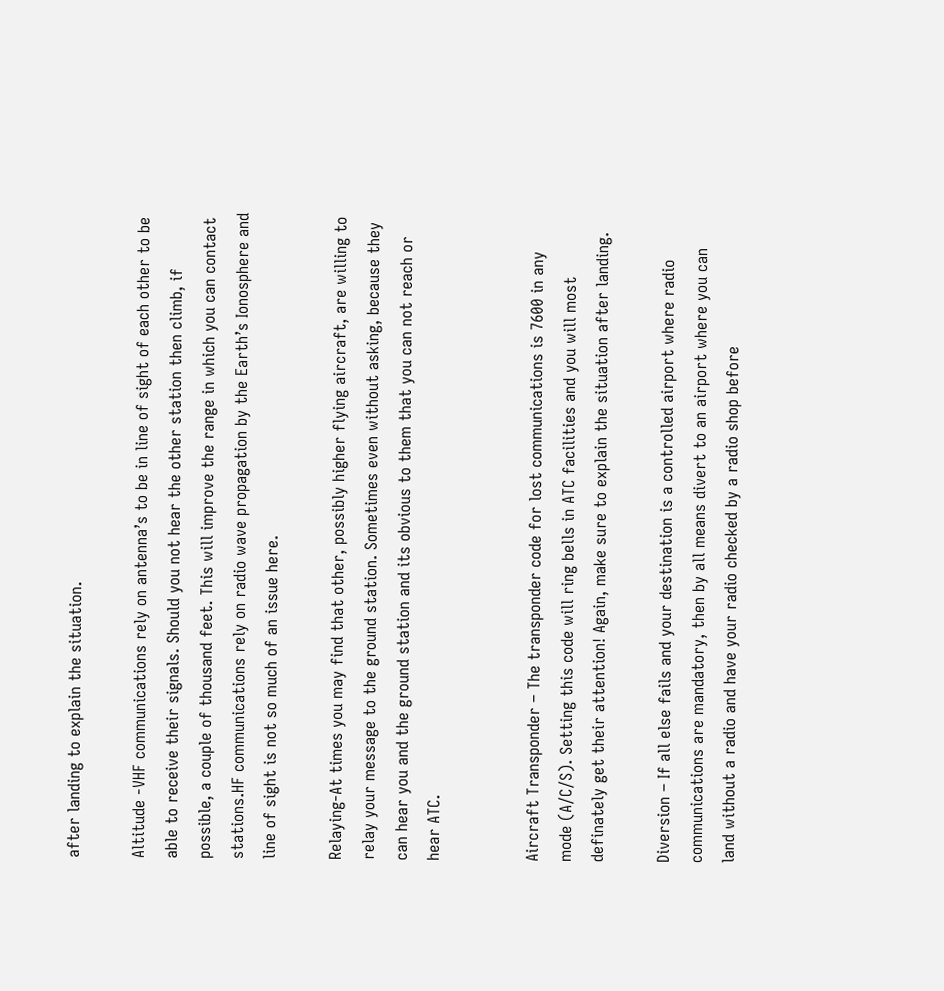after landing to explain the situation.

Altitude -VHF communications rely on antenna’s to be in line of sight of each other to be able to receive their signals. Should you not hear the other station then climb, if possible, a couple of thousand feet. This will improve the range in which you can contact stations.HF communications rely on radio wave propagation by the Earth’s Ionosphere and line of sight is not so much of an issue here.

Relaying-At times you may find that other, possibly higher flying aircraft, are willing to relay your message to the ground station. Sometimes even without asking, because they can hear you and the ground station and its obvious to them that you can not reach or hear ATC.


Aircraft Transponder – The transponder code for lost communications is 7600 in any mode (A/C/S). Setting this code will ring bells in ATC facilities and you will most definately get their attention! Again, make sure to explain the situation after landing.

Diversion – If all else fails and your destination is a controlled airport where radio communications are mandatory, then by all means divert to an airport where you can land without a radio and have your radio checked by a radio shop before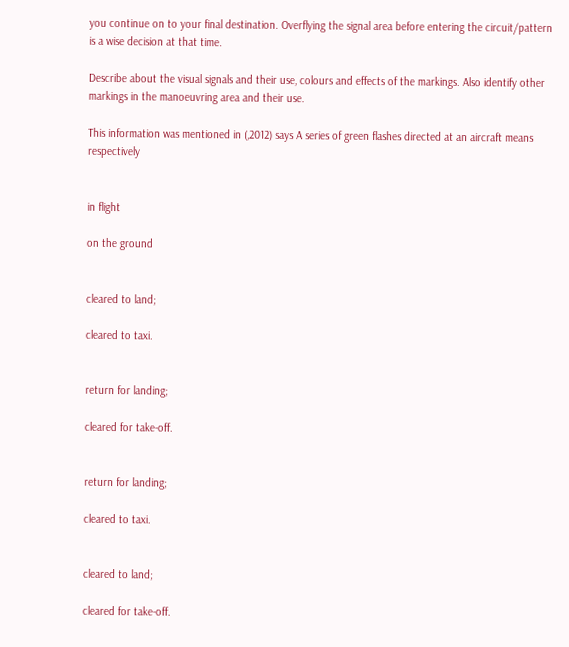you continue on to your final destination. Overflying the signal area before entering the circuit/pattern is a wise decision at that time.

Describe about the visual signals and their use, colours and effects of the markings. Also identify other markings in the manoeuvring area and their use.

This information was mentioned in (,2012) says A series of green flashes directed at an aircraft means respectively


in flight

on the ground


cleared to land;

cleared to taxi.


return for landing;

cleared for take-off.


return for landing;

cleared to taxi.


cleared to land;

cleared for take-off.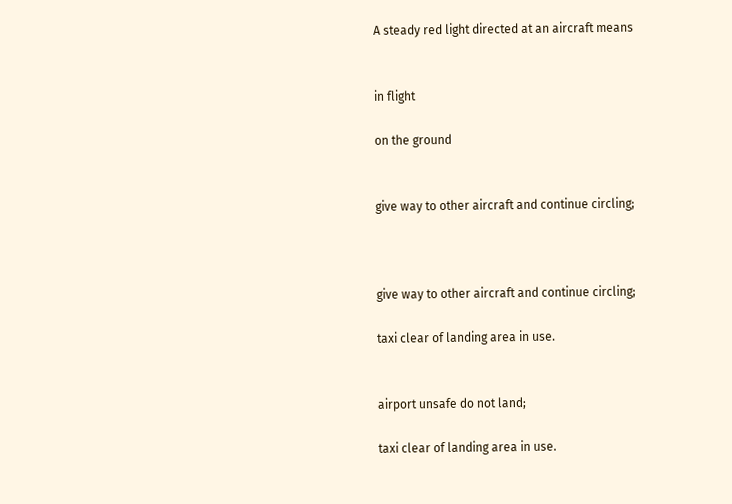A steady red light directed at an aircraft means


in flight

on the ground


give way to other aircraft and continue circling;



give way to other aircraft and continue circling;

taxi clear of landing area in use.


airport unsafe do not land;

taxi clear of landing area in use.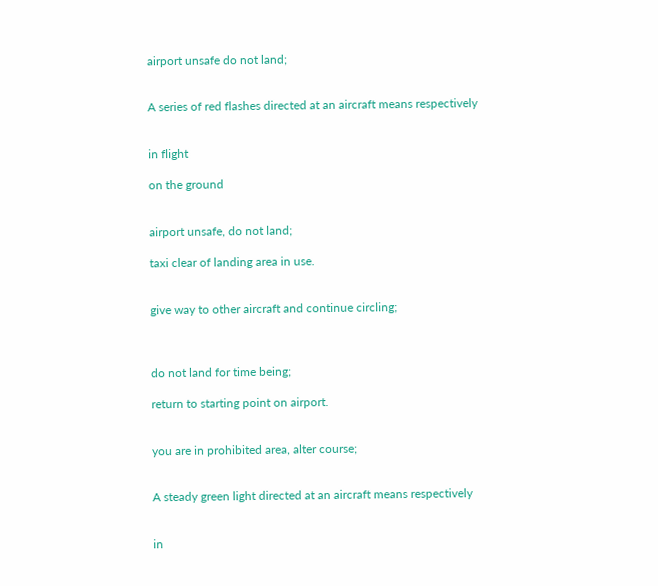airport unsafe do not land;


A series of red flashes directed at an aircraft means respectively


in flight

on the ground


airport unsafe, do not land;

taxi clear of landing area in use.


give way to other aircraft and continue circling;



do not land for time being;

return to starting point on airport.


you are in prohibited area, alter course;


A steady green light directed at an aircraft means respectively


in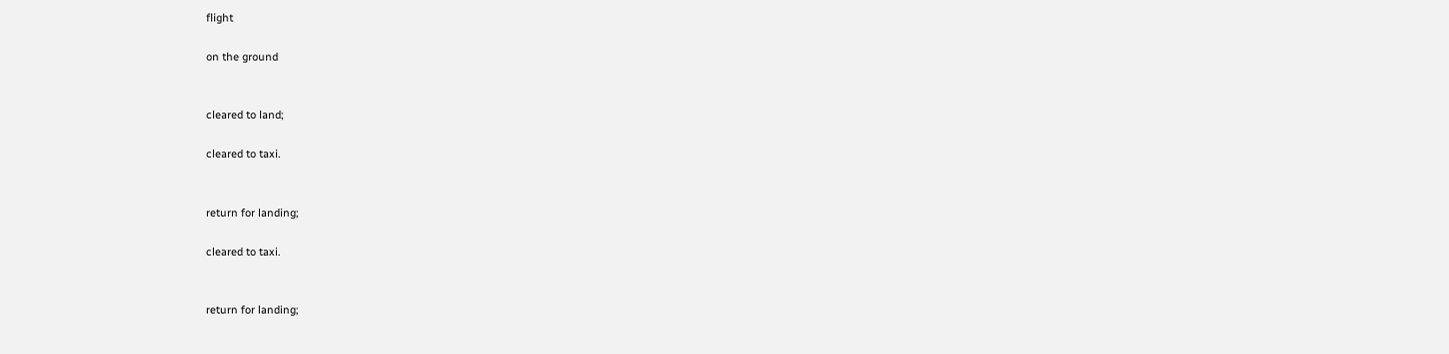flight

on the ground


cleared to land;

cleared to taxi.


return for landing;

cleared to taxi.


return for landing;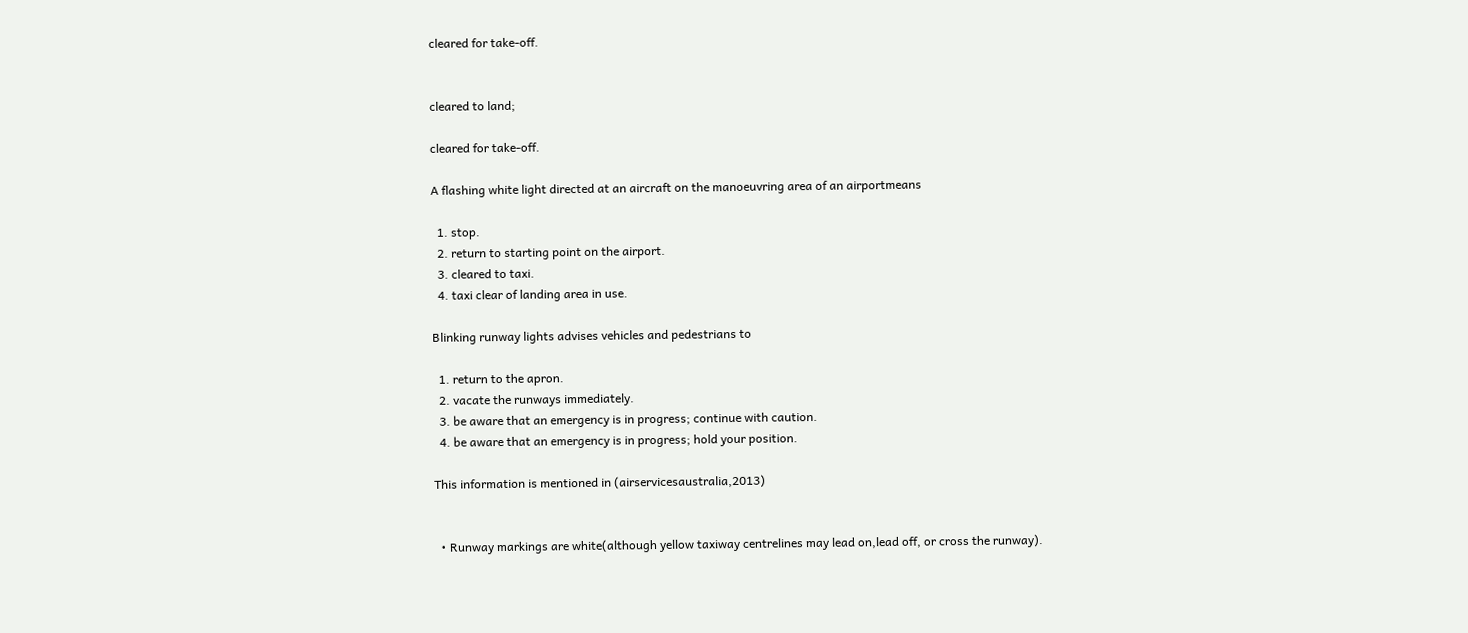cleared for take-off.


cleared to land;

cleared for take-off.

A flashing white light directed at an aircraft on the manoeuvring area of an airportmeans

  1. stop.
  2. return to starting point on the airport.
  3. cleared to taxi.
  4. taxi clear of landing area in use.

Blinking runway lights advises vehicles and pedestrians to

  1. return to the apron.
  2. vacate the runways immediately.
  3. be aware that an emergency is in progress; continue with caution.
  4. be aware that an emergency is in progress; hold your position.

This information is mentioned in (airservicesaustralia,2013)


  • Runway markings are white(although yellow taxiway centrelines may lead on,lead off, or cross the runway).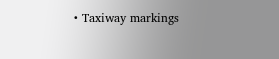• Taxiway markings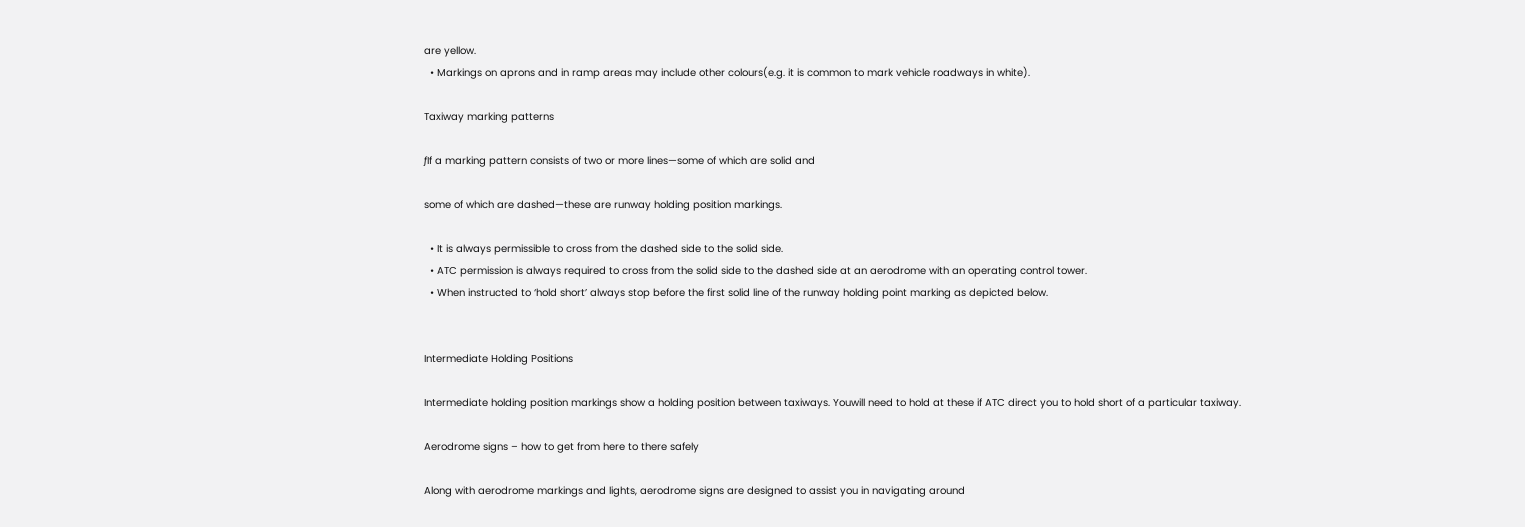are yellow.
  • Markings on aprons and in ramp areas may include other colours(e.g. it is common to mark vehicle roadways in white).

Taxiway marking patterns

ƒIf a marking pattern consists of two or more lines—some of which are solid and

some of which are dashed—these are runway holding position markings.

  • It is always permissible to cross from the dashed side to the solid side.
  • ATC permission is always required to cross from the solid side to the dashed side at an aerodrome with an operating control tower.
  • When instructed to ‘hold short’ always stop before the first solid line of the runway holding point marking as depicted below.


Intermediate Holding Positions

Intermediate holding position markings show a holding position between taxiways. Youwill need to hold at these if ATC direct you to hold short of a particular taxiway.

Aerodrome signs – how to get from here to there safely

Along with aerodrome markings and lights, aerodrome signs are designed to assist you in navigating around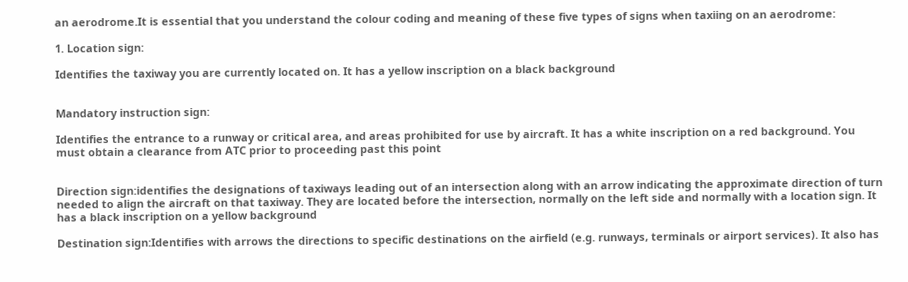an aerodrome.It is essential that you understand the colour coding and meaning of these five types of signs when taxiing on an aerodrome:

1. Location sign:

Identifies the taxiway you are currently located on. It has a yellow inscription on a black background


Mandatory instruction sign:

Identifies the entrance to a runway or critical area, and areas prohibited for use by aircraft. It has a white inscription on a red background. You must obtain a clearance from ATC prior to proceeding past this point


Direction sign:identifies the designations of taxiways leading out of an intersection along with an arrow indicating the approximate direction of turn needed to align the aircraft on that taxiway. They are located before the intersection, normally on the left side and normally with a location sign. It has a black inscription on a yellow background

Destination sign:Identifies with arrows the directions to specific destinations on the airfield (e.g. runways, terminals or airport services). It also has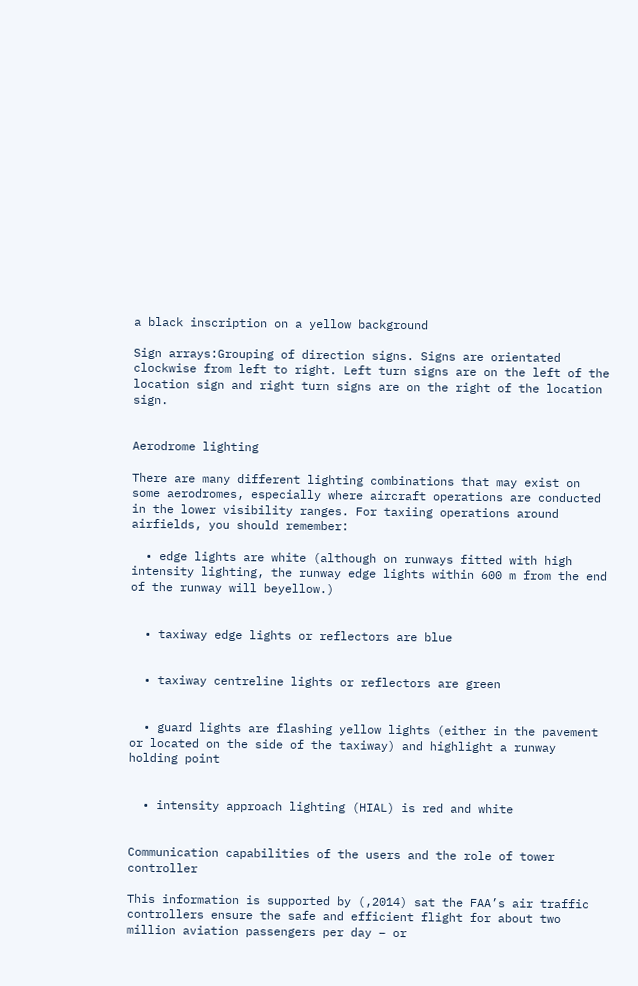a black inscription on a yellow background

Sign arrays:Grouping of direction signs. Signs are orientated clockwise from left to right. Left turn signs are on the left of the location sign and right turn signs are on the right of the location sign.


Aerodrome lighting

There are many different lighting combinations that may exist on some aerodromes, especially where aircraft operations are conducted in the lower visibility ranges. For taxiing operations around airfields, you should remember:

  • edge lights are white (although on runways fitted with high intensity lighting, the runway edge lights within 600 m from the end of the runway will beyellow.)


  • taxiway edge lights or reflectors are blue


  • taxiway centreline lights or reflectors are green


  • guard lights are flashing yellow lights (either in the pavement or located on the side of the taxiway) and highlight a runway holding point


  • intensity approach lighting (HIAL) is red and white


Communication capabilities of the users and the role of tower controller

This information is supported by (,2014) sat the FAA’s air traffic controllers ensure the safe and efficient flight for about two million aviation passengers per day – or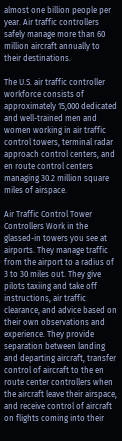almost one billion people per year. Air traffic controllers safely manage more than 60 million aircraft annually to their destinations.

The U.S. air traffic controller workforce consists of approximately 15,000 dedicated and well-trained men and women working in air traffic control towers, terminal radar approach control centers, and en route control centers managing 30.2 million square miles of airspace.

Air Traffic Control Tower Controllers Work in the glassed-in towers you see at airports. They manage traffic from the airport to a radius of 3 to 30 miles out. They give pilots taxiing and take off instructions, air traffic clearance, and advice based on their own observations and experience. They provide separation between landing and departing aircraft, transfer control of aircraft to the en route center controllers when the aircraft leave their airspace, and receive control of aircraft on flights coming into their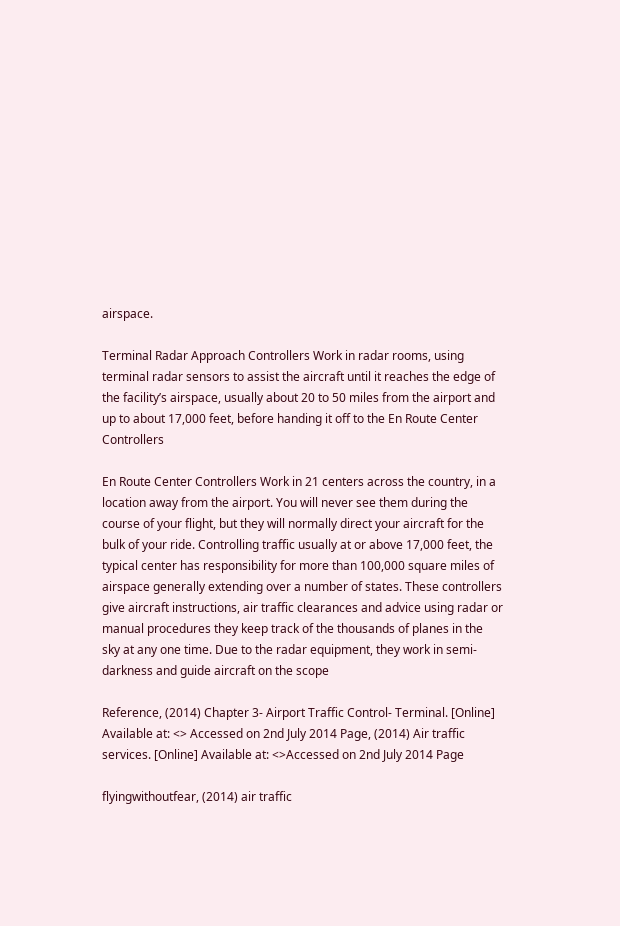airspace.

Terminal Radar Approach Controllers Work in radar rooms, using terminal radar sensors to assist the aircraft until it reaches the edge of the facility’s airspace, usually about 20 to 50 miles from the airport and up to about 17,000 feet, before handing it off to the En Route Center Controllers

En Route Center Controllers Work in 21 centers across the country, in a location away from the airport. You will never see them during the course of your flight, but they will normally direct your aircraft for the bulk of your ride. Controlling traffic usually at or above 17,000 feet, the typical center has responsibility for more than 100,000 square miles of airspace generally extending over a number of states. These controllers give aircraft instructions, air traffic clearances and advice using radar or manual procedures they keep track of the thousands of planes in the sky at any one time. Due to the radar equipment, they work in semi-darkness and guide aircraft on the scope

Reference, (2014) Chapter 3- Airport Traffic Control- Terminal. [Online] Available at: <> Accessed on 2nd July 2014 Page, (2014) Air traffic services. [Online] Available at: <>Accessed on 2nd July 2014 Page

flyingwithoutfear, (2014) air traffic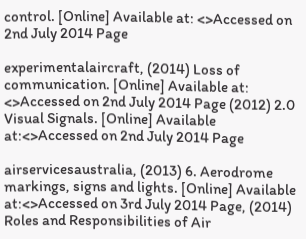control. [Online] Available at: <>Accessed on 2nd July 2014 Page

experimentalaircraft, (2014) Loss of communication. [Online] Available at: <>Accessed on 2nd July 2014 Page (2012) 2.0 Visual Signals. [Online] Available at:<>Accessed on 2nd July 2014 Page

airservicesaustralia, (2013) 6. Aerodrome markings, signs and lights. [Online] Available at:<>Accessed on 3rd July 2014 Page, (2014) Roles and Responsibilities of Air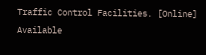Traffic Control Facilities. [Online] Available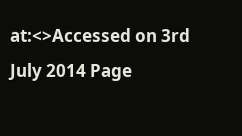at:<>Accessed on 3rd July 2014 Page